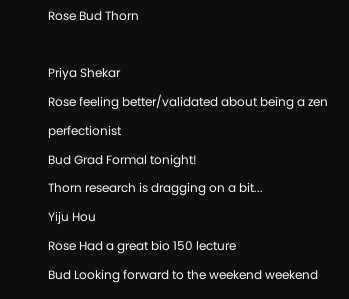Rose Bud Thorn

Priya Shekar
Rose feeling better/validated about being a zen perfectionist
Bud Grad Formal tonight!
Thorn research is dragging on a bit...
Yiju Hou
Rose Had a great bio 150 lecture
Bud Looking forward to the weekend weekend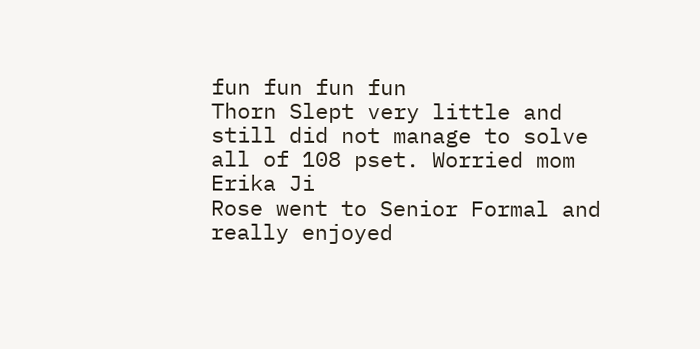fun fun fun fun
Thorn Slept very little and still did not manage to solve all of 108 pset. Worried mom
Erika Ji
Rose went to Senior Formal and really enjoyed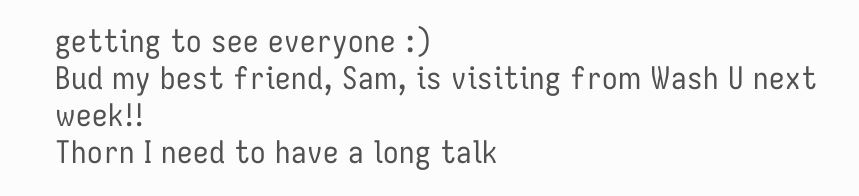getting to see everyone :)
Bud my best friend, Sam, is visiting from Wash U next week!!
Thorn I need to have a long talk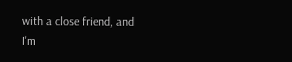with a close friend, and I'm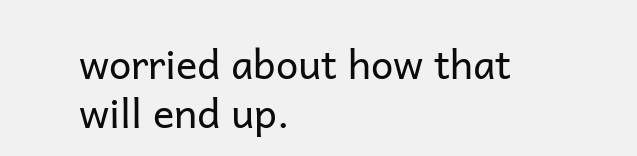worried about how that will end up.